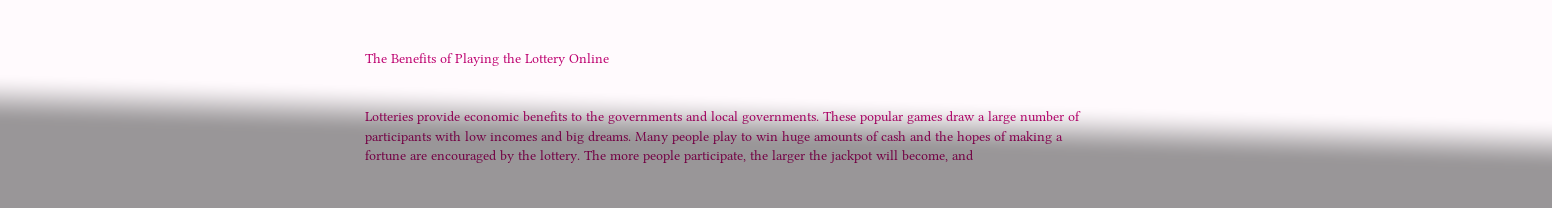The Benefits of Playing the Lottery Online


Lotteries provide economic benefits to the governments and local governments. These popular games draw a large number of participants with low incomes and big dreams. Many people play to win huge amounts of cash and the hopes of making a fortune are encouraged by the lottery. The more people participate, the larger the jackpot will become, and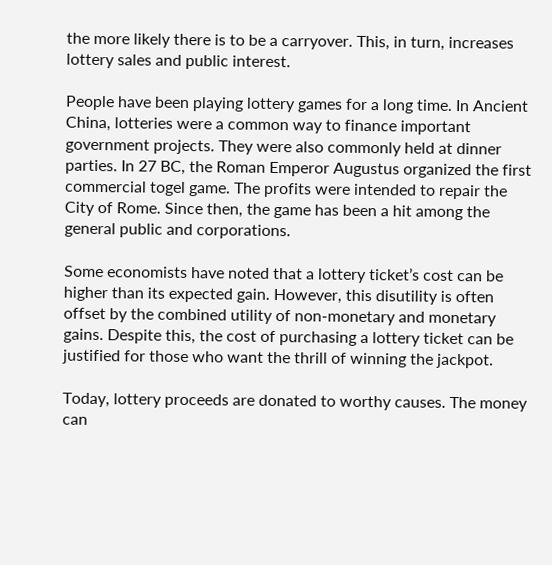the more likely there is to be a carryover. This, in turn, increases lottery sales and public interest.

People have been playing lottery games for a long time. In Ancient China, lotteries were a common way to finance important government projects. They were also commonly held at dinner parties. In 27 BC, the Roman Emperor Augustus organized the first commercial togel game. The profits were intended to repair the City of Rome. Since then, the game has been a hit among the general public and corporations.

Some economists have noted that a lottery ticket’s cost can be higher than its expected gain. However, this disutility is often offset by the combined utility of non-monetary and monetary gains. Despite this, the cost of purchasing a lottery ticket can be justified for those who want the thrill of winning the jackpot.

Today, lottery proceeds are donated to worthy causes. The money can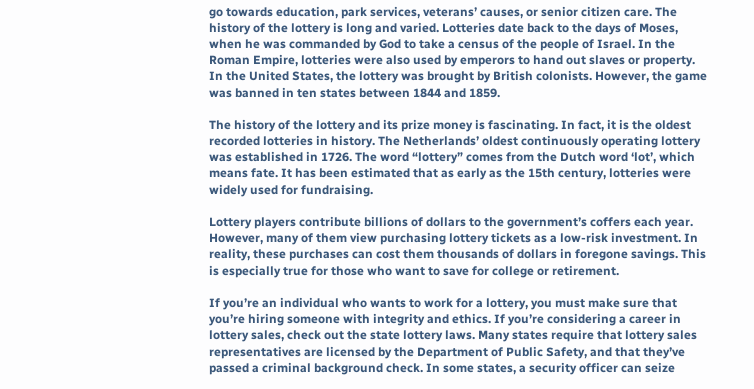go towards education, park services, veterans’ causes, or senior citizen care. The history of the lottery is long and varied. Lotteries date back to the days of Moses, when he was commanded by God to take a census of the people of Israel. In the Roman Empire, lotteries were also used by emperors to hand out slaves or property. In the United States, the lottery was brought by British colonists. However, the game was banned in ten states between 1844 and 1859.

The history of the lottery and its prize money is fascinating. In fact, it is the oldest recorded lotteries in history. The Netherlands’ oldest continuously operating lottery was established in 1726. The word “lottery” comes from the Dutch word ‘lot’, which means fate. It has been estimated that as early as the 15th century, lotteries were widely used for fundraising.

Lottery players contribute billions of dollars to the government’s coffers each year. However, many of them view purchasing lottery tickets as a low-risk investment. In reality, these purchases can cost them thousands of dollars in foregone savings. This is especially true for those who want to save for college or retirement.

If you’re an individual who wants to work for a lottery, you must make sure that you’re hiring someone with integrity and ethics. If you’re considering a career in lottery sales, check out the state lottery laws. Many states require that lottery sales representatives are licensed by the Department of Public Safety, and that they’ve passed a criminal background check. In some states, a security officer can seize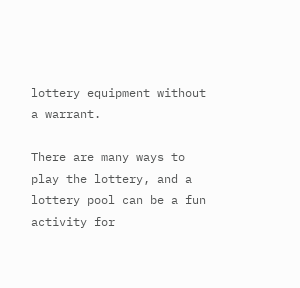lottery equipment without a warrant.

There are many ways to play the lottery, and a lottery pool can be a fun activity for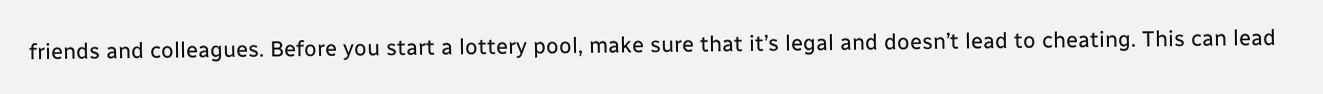friends and colleagues. Before you start a lottery pool, make sure that it’s legal and doesn’t lead to cheating. This can lead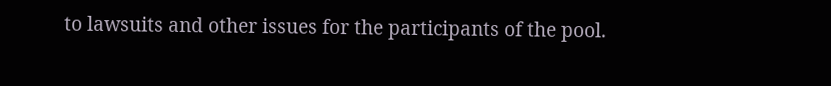to lawsuits and other issues for the participants of the pool.